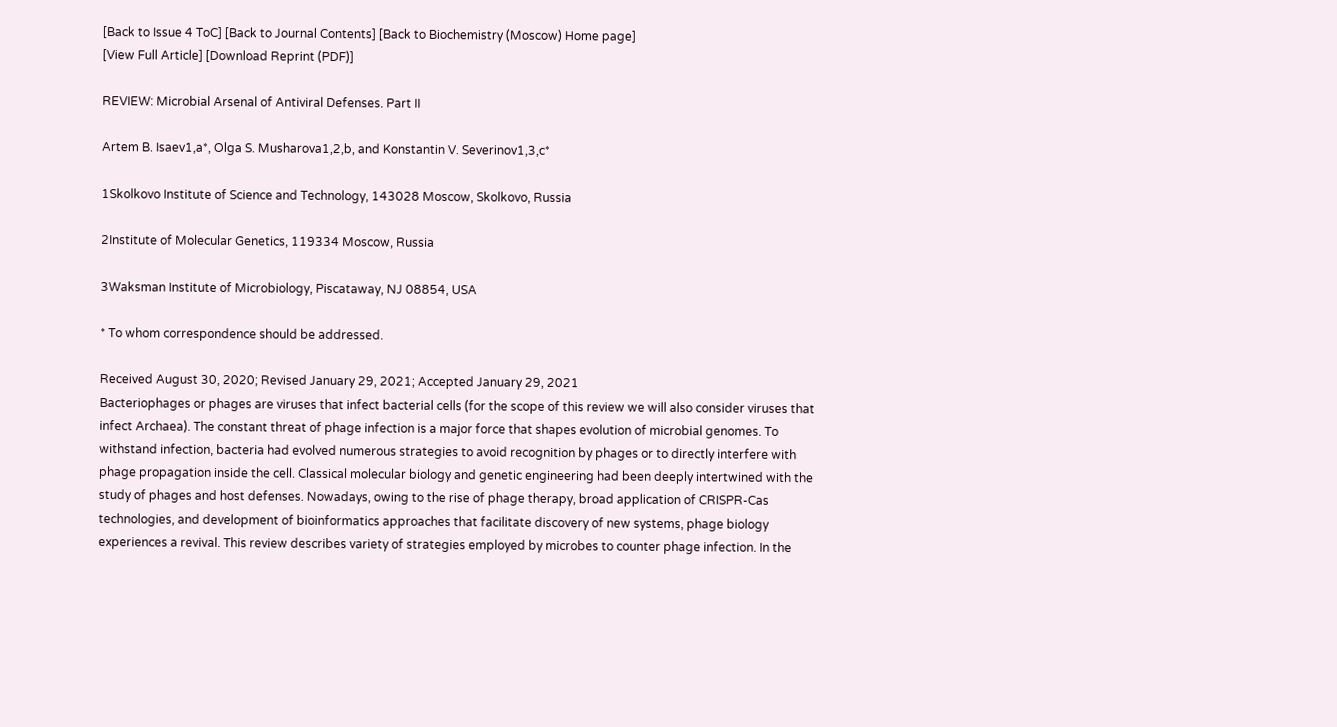[Back to Issue 4 ToC] [Back to Journal Contents] [Back to Biochemistry (Moscow) Home page]
[View Full Article] [Download Reprint (PDF)]

REVIEW: Microbial Arsenal of Antiviral Defenses. Part II

Artem B. Isaev1,a*, Olga S. Musharova1,2,b, and Konstantin V. Severinov1,3,c*

1Skolkovo Institute of Science and Technology, 143028 Moscow, Skolkovo, Russia

2Institute of Molecular Genetics, 119334 Moscow, Russia

3Waksman Institute of Microbiology, Piscataway, NJ 08854, USA

* To whom correspondence should be addressed.

Received August 30, 2020; Revised January 29, 2021; Accepted January 29, 2021
Bacteriophages or phages are viruses that infect bacterial cells (for the scope of this review we will also consider viruses that infect Archaea). The constant threat of phage infection is a major force that shapes evolution of microbial genomes. To withstand infection, bacteria had evolved numerous strategies to avoid recognition by phages or to directly interfere with phage propagation inside the cell. Classical molecular biology and genetic engineering had been deeply intertwined with the study of phages and host defenses. Nowadays, owing to the rise of phage therapy, broad application of CRISPR-Cas technologies, and development of bioinformatics approaches that facilitate discovery of new systems, phage biology experiences a revival. This review describes variety of strategies employed by microbes to counter phage infection. In the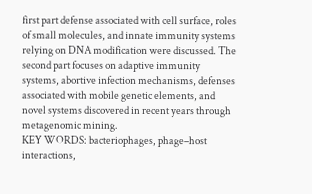first part defense associated with cell surface, roles of small molecules, and innate immunity systems relying on DNA modification were discussed. The second part focuses on adaptive immunity systems, abortive infection mechanisms, defenses associated with mobile genetic elements, and novel systems discovered in recent years through metagenomic mining.
KEY WORDS: bacteriophages, phage–host interactions,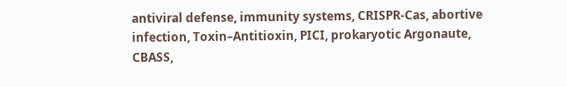antiviral defense, immunity systems, CRISPR-Cas, abortive infection, Toxin–Antitioxin, PICI, prokaryotic Argonaute, CBASS,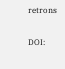retrons

DOI: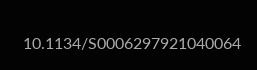10.1134/S0006297921040064